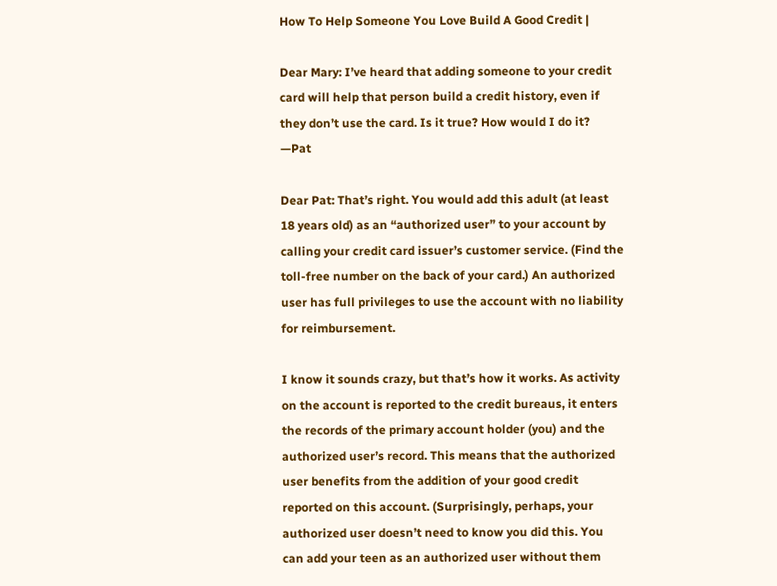How To Help Someone You Love Build A Good Credit |

Dear Mary: I’ve heard that adding someone to your credit card will help that person build a credit history, even if they don’t use the card. Is it true? How would I do it? —Pat

Dear Pat: That’s right. You would add this adult (at least 18 years old) as an “authorized user” to your account by calling your credit card issuer’s customer service. (Find the toll-free number on the back of your card.) An authorized user has full privileges to use the account with no liability for reimbursement.

I know it sounds crazy, but that’s how it works. As activity on the account is reported to the credit bureaus, it enters the records of the primary account holder (you) and the authorized user’s record. This means that the authorized user benefits from the addition of your good credit reported on this account. (Surprisingly, perhaps, your authorized user doesn’t need to know you did this. You can add your teen as an authorized user without them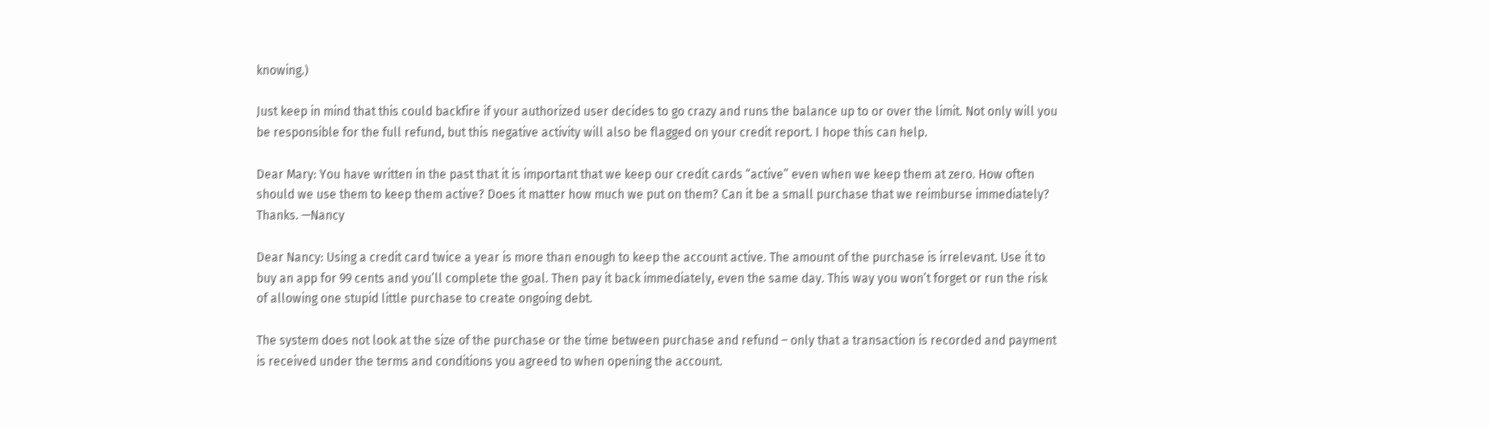knowing.)

Just keep in mind that this could backfire if your authorized user decides to go crazy and runs the balance up to or over the limit. Not only will you be responsible for the full refund, but this negative activity will also be flagged on your credit report. I hope this can help.

Dear Mary: You have written in the past that it is important that we keep our credit cards “active” even when we keep them at zero. How often should we use them to keep them active? Does it matter how much we put on them? Can it be a small purchase that we reimburse immediately? Thanks. —Nancy

Dear Nancy: Using a credit card twice a year is more than enough to keep the account active. The amount of the purchase is irrelevant. Use it to buy an app for 99 cents and you’ll complete the goal. Then pay it back immediately, even the same day. This way you won’t forget or run the risk of allowing one stupid little purchase to create ongoing debt.

The system does not look at the size of the purchase or the time between purchase and refund – only that a transaction is recorded and payment is received under the terms and conditions you agreed to when opening the account.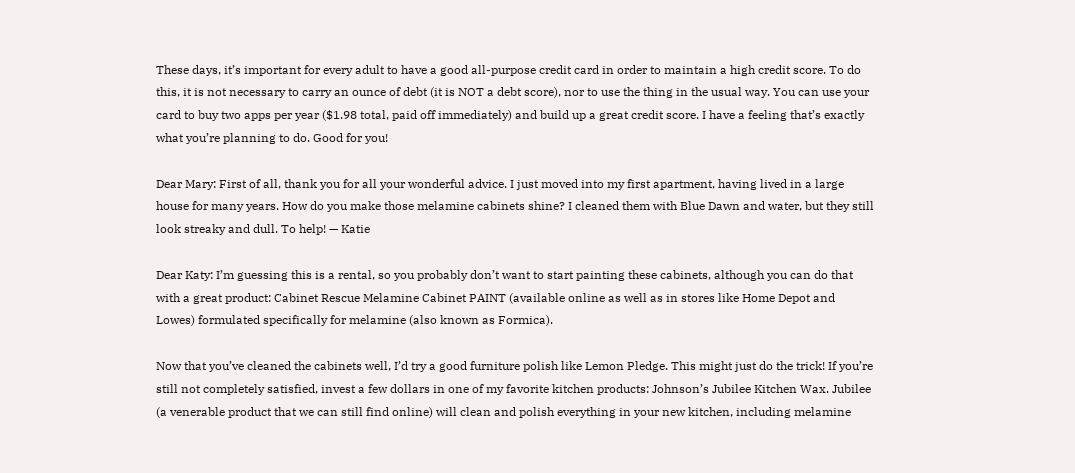These days, it’s important for every adult to have a good all-purpose credit card in order to maintain a high credit score. To do this, it is not necessary to carry an ounce of debt (it is NOT a debt score), nor to use the thing in the usual way. You can use your card to buy two apps per year ($1.98 total, paid off immediately) and build up a great credit score. I have a feeling that’s exactly what you’re planning to do. Good for you!

Dear Mary: First of all, thank you for all your wonderful advice. I just moved into my first apartment, having lived in a large house for many years. How do you make those melamine cabinets shine? I cleaned them with Blue Dawn and water, but they still look streaky and dull. To help! — Katie

Dear Katy: I’m guessing this is a rental, so you probably don’t want to start painting these cabinets, although you can do that with a great product: Cabinet Rescue Melamine Cabinet PAINT (available online as well as in stores like Home Depot and Lowes) formulated specifically for melamine (also known as Formica).

Now that you’ve cleaned the cabinets well, I’d try a good furniture polish like Lemon Pledge. This might just do the trick! If you’re still not completely satisfied, invest a few dollars in one of my favorite kitchen products: Johnson’s Jubilee Kitchen Wax. Jubilee (a venerable product that we can still find online) will clean and polish everything in your new kitchen, including melamine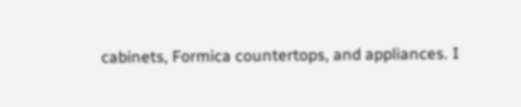cabinets, Formica countertops, and appliances. I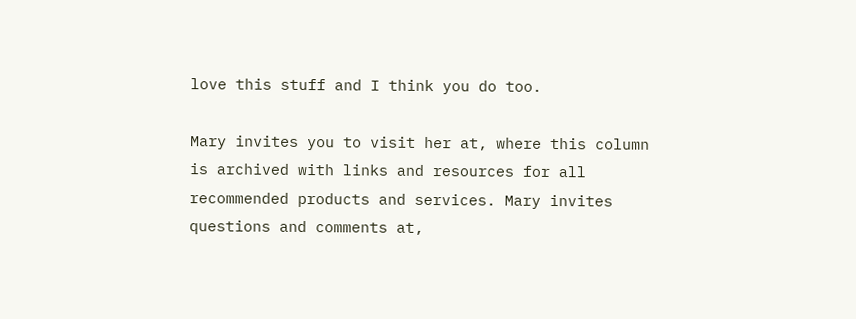love this stuff and I think you do too.

Mary invites you to visit her at, where this column is archived with links and resources for all recommended products and services. Mary invites questions and comments at,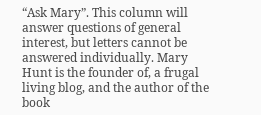“Ask Mary”. This column will answer questions of general interest, but letters cannot be answered individually. Mary Hunt is the founder of, a frugal living blog, and the author of the book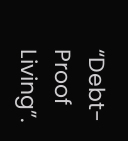“Debt-Proof Living”.